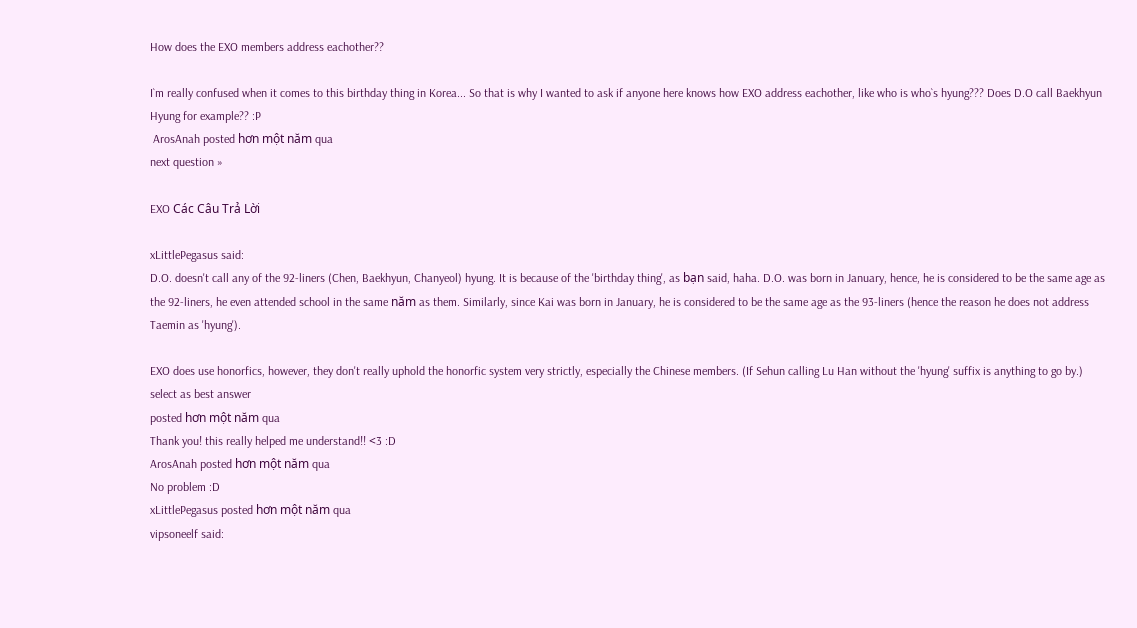How does the EXO members address eachother??

I`m really confused when it comes to this birthday thing in Korea... So that is why I wanted to ask if anyone here knows how EXO address eachother, like who is who`s hyung??? Does D.O call Baekhyun Hyung for example?? :P
 ArosAnah posted hơn một năm qua
next question »

EXO Các Câu Trả Lời

xLittlePegasus said:
D.O. doesn't call any of the 92-liners (Chen, Baekhyun, Chanyeol) hyung. It is because of the 'birthday thing', as bạn said, haha. D.O. was born in January, hence, he is considered to be the same age as the 92-liners, he even attended school in the same năm as them. Similarly, since Kai was born in January, he is considered to be the same age as the 93-liners (hence the reason he does not address Taemin as 'hyung').

EXO does use honorfics, however, they don't really uphold the honorfic system very strictly, especially the Chinese members. (If Sehun calling Lu Han without the 'hyung' suffix is anything to go by.)
select as best answer
posted hơn một năm qua
Thank you! this really helped me understand!! <3 :D
ArosAnah posted hơn một năm qua
No problem :D
xLittlePegasus posted hơn một năm qua
vipsoneelf said: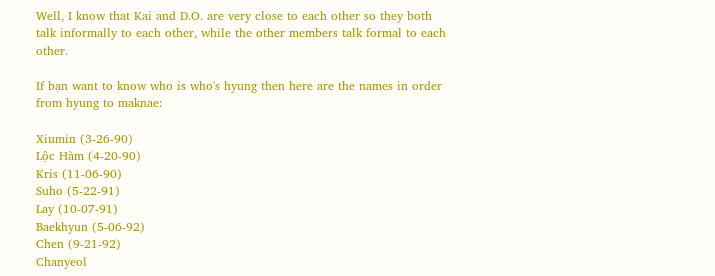Well, I know that Kai and D.O. are very close to each other so they both talk informally to each other, while the other members talk formal to each other.

If bạn want to know who is who's hyung then here are the names in order from hyung to maknae:

Xiumin (3-26-90)
Lộc Hàm (4-20-90)
Kris (11-06-90)
Suho (5-22-91)
Lay (10-07-91)
Baekhyun (5-06-92)
Chen (9-21-92)
Chanyeol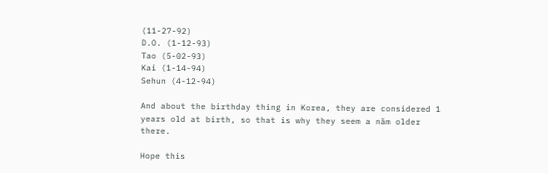(11-27-92)
D.O. (1-12-93)
Tao (5-02-93)
Kai (1-14-94)
Sehun (4-12-94)

And about the birthday thing in Korea, they are considered 1 years old at birth, so that is why they seem a năm older there.

Hope this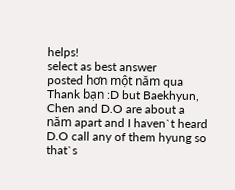helps!
select as best answer
posted hơn một năm qua
Thank bạn :D but Baekhyun, Chen and D.O are about a năm apart and I haven`t heard D.O call any of them hyung so that`s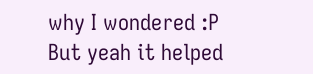why I wondered :P But yeah it helped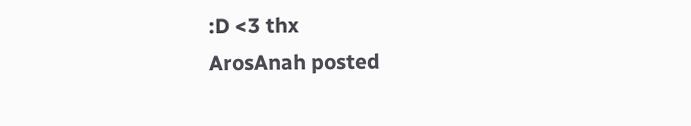:D <3 thx
ArosAnah posted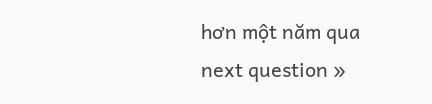hơn một năm qua
next question »